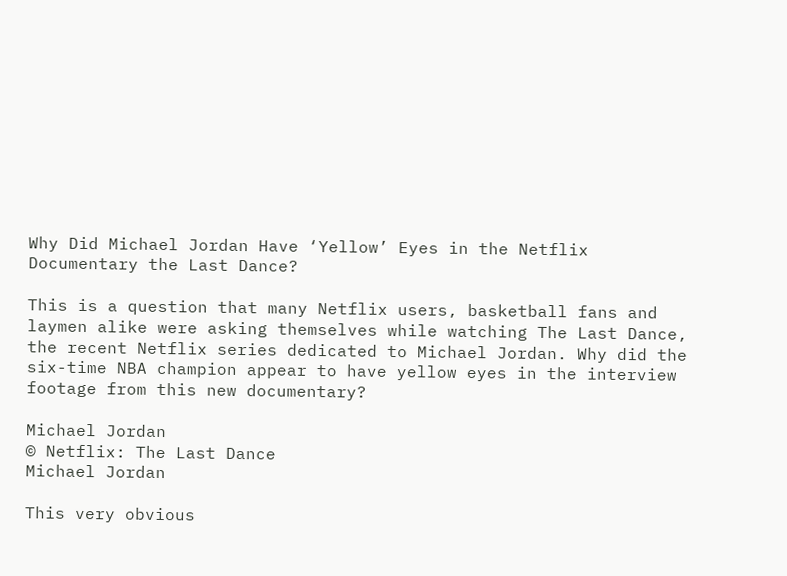Why Did Michael Jordan Have ‘Yellow’ Eyes in the Netflix Documentary the Last Dance?

This is a question that many Netflix users, basketball fans and laymen alike were asking themselves while watching The Last Dance, the recent Netflix series dedicated to Michael Jordan. Why did the six-time NBA champion appear to have yellow eyes in the interview footage from this new documentary?

Michael Jordan
© Netflix: The Last Dance
Michael Jordan

This very obvious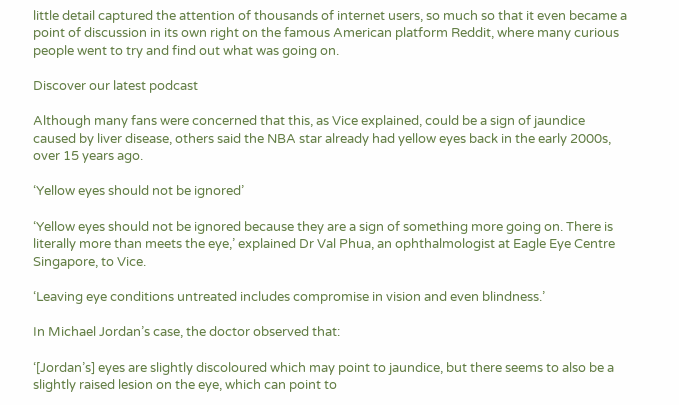little detail captured the attention of thousands of internet users, so much so that it even became a point of discussion in its own right on the famous American platform Reddit, where many curious people went to try and find out what was going on.

Discover our latest podcast

Although many fans were concerned that this, as Vice explained, could be a sign of jaundice caused by liver disease, others said the NBA star already had yellow eyes back in the early 2000s, over 15 years ago.

‘Yellow eyes should not be ignored’

‘Yellow eyes should not be ignored because they are a sign of something more going on. There is literally more than meets the eye,’ explained Dr Val Phua, an ophthalmologist at Eagle Eye Centre Singapore, to Vice.

‘Leaving eye conditions untreated includes compromise in vision and even blindness.’

In Michael Jordan’s case, the doctor observed that:

‘[Jordan’s] eyes are slightly discoloured which may point to jaundice, but there seems to also be a slightly raised lesion on the eye, which can point to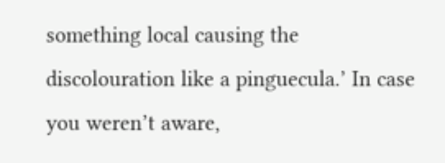something local causing the discolouration like a pinguecula.’ In case you weren’t aware,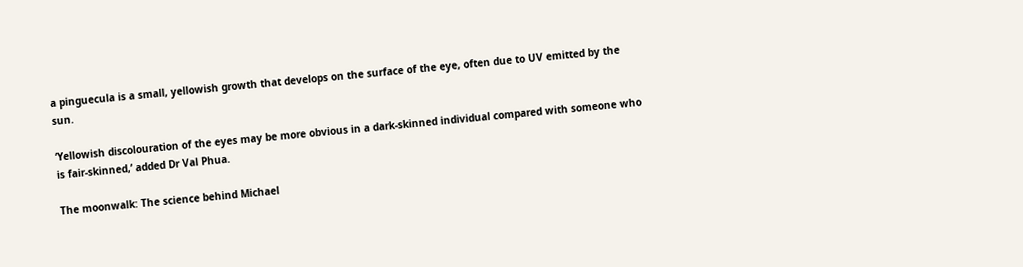a pinguecula is a small, yellowish growth that develops on the surface of the eye, often due to UV emitted by the sun.

‘Yellowish discolouration of the eyes may be more obvious in a dark-skinned individual compared with someone who is fair-skinned,’ added Dr Val Phua.

The moonwalk: The science behind Michael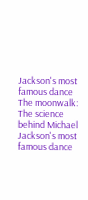Jackson's most famous dance The moonwalk: The science behind Michael Jackson's most famous dance